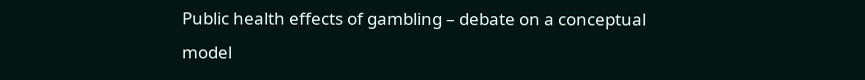Public health effects of gambling – debate on a conceptual model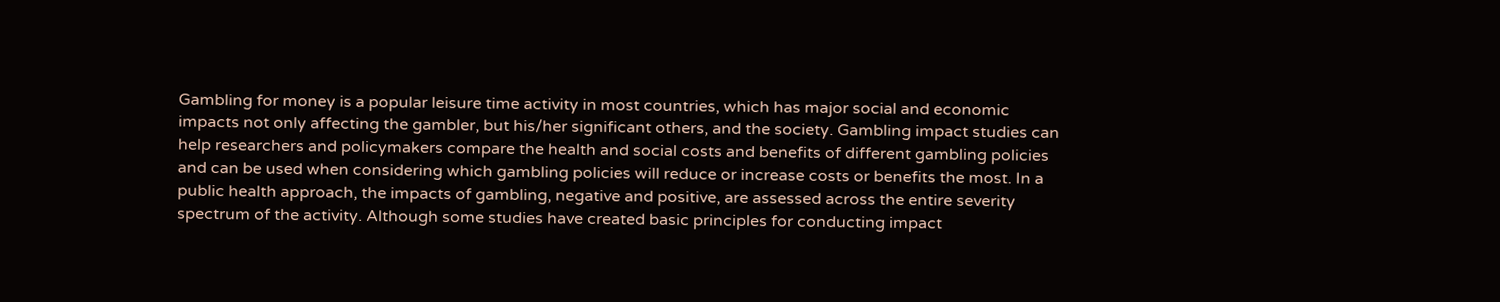Gambling for money is a popular leisure time activity in most countries, which has major social and economic impacts not only affecting the gambler, but his/her significant others, and the society. Gambling impact studies can help researchers and policymakers compare the health and social costs and benefits of different gambling policies and can be used when considering which gambling policies will reduce or increase costs or benefits the most. In a public health approach, the impacts of gambling, negative and positive, are assessed across the entire severity spectrum of the activity. Although some studies have created basic principles for conducting impact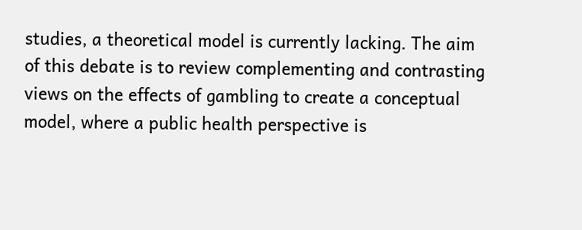studies, a theoretical model is currently lacking. The aim of this debate is to review complementing and contrasting views on the effects of gambling to create a conceptual model, where a public health perspective is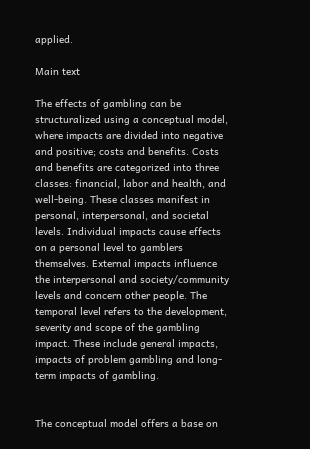applied.

Main text

The effects of gambling can be structuralized using a conceptual model, where impacts are divided into negative and positive; costs and benefits. Costs and benefits are categorized into three classes: financial, labor and health, and well-being. These classes manifest in personal, interpersonal, and societal levels. Individual impacts cause effects on a personal level to gamblers themselves. External impacts influence the interpersonal and society/community levels and concern other people. The temporal level refers to the development, severity and scope of the gambling impact. These include general impacts, impacts of problem gambling and long-term impacts of gambling.


The conceptual model offers a base on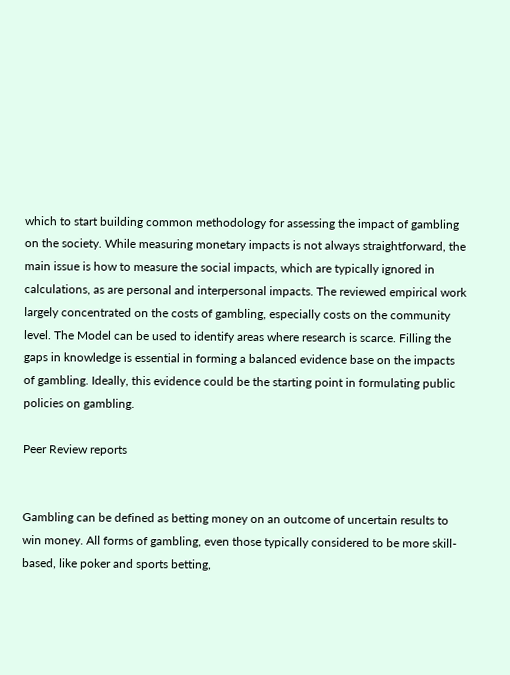which to start building common methodology for assessing the impact of gambling on the society. While measuring monetary impacts is not always straightforward, the main issue is how to measure the social impacts, which are typically ignored in calculations, as are personal and interpersonal impacts. The reviewed empirical work largely concentrated on the costs of gambling, especially costs on the community level. The Model can be used to identify areas where research is scarce. Filling the gaps in knowledge is essential in forming a balanced evidence base on the impacts of gambling. Ideally, this evidence could be the starting point in formulating public policies on gambling.

Peer Review reports


Gambling can be defined as betting money on an outcome of uncertain results to win money. All forms of gambling, even those typically considered to be more skill-based, like poker and sports betting,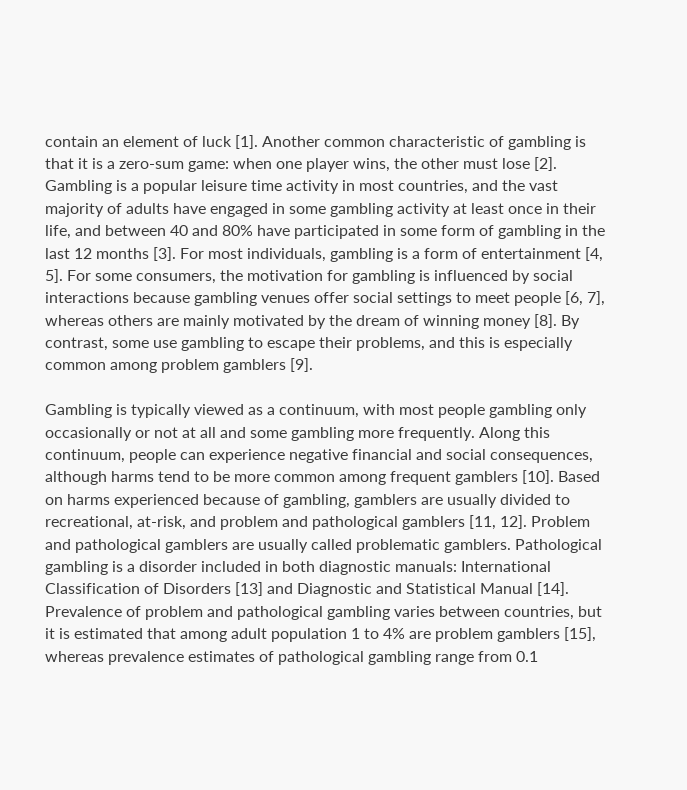contain an element of luck [1]. Another common characteristic of gambling is that it is a zero-sum game: when one player wins, the other must lose [2]. Gambling is a popular leisure time activity in most countries, and the vast majority of adults have engaged in some gambling activity at least once in their life, and between 40 and 80% have participated in some form of gambling in the last 12 months [3]. For most individuals, gambling is a form of entertainment [4, 5]. For some consumers, the motivation for gambling is influenced by social interactions because gambling venues offer social settings to meet people [6, 7], whereas others are mainly motivated by the dream of winning money [8]. By contrast, some use gambling to escape their problems, and this is especially common among problem gamblers [9].

Gambling is typically viewed as a continuum, with most people gambling only occasionally or not at all and some gambling more frequently. Along this continuum, people can experience negative financial and social consequences, although harms tend to be more common among frequent gamblers [10]. Based on harms experienced because of gambling, gamblers are usually divided to recreational, at-risk, and problem and pathological gamblers [11, 12]. Problem and pathological gamblers are usually called problematic gamblers. Pathological gambling is a disorder included in both diagnostic manuals: International Classification of Disorders [13] and Diagnostic and Statistical Manual [14]. Prevalence of problem and pathological gambling varies between countries, but it is estimated that among adult population 1 to 4% are problem gamblers [15], whereas prevalence estimates of pathological gambling range from 0.1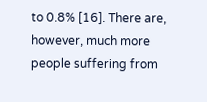to 0.8% [16]. There are, however, much more people suffering from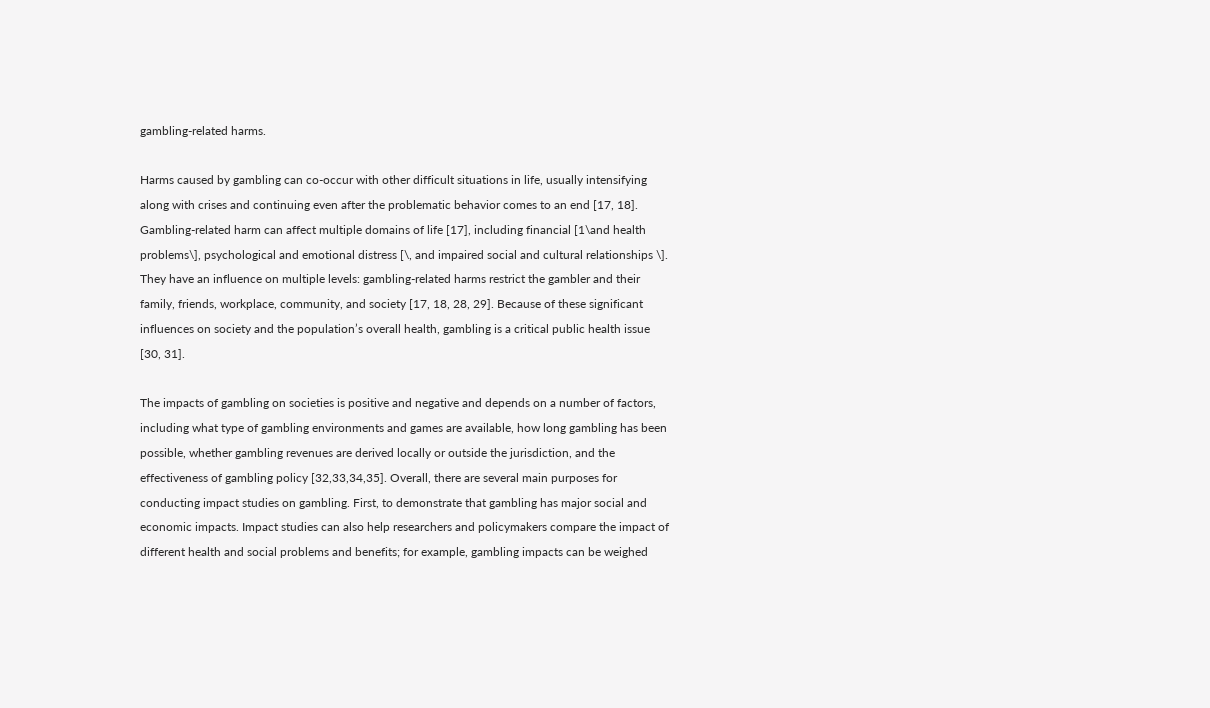gambling-related harms.

Harms caused by gambling can co-occur with other difficult situations in life, usually intensifying along with crises and continuing even after the problematic behavior comes to an end [17, 18]. Gambling-related harm can affect multiple domains of life [17], including financial [1\and health problems\], psychological and emotional distress [\, and impaired social and cultural relationships \]. They have an influence on multiple levels: gambling-related harms restrict the gambler and their family, friends, workplace, community, and society [17, 18, 28, 29]. Because of these significant influences on society and the population’s overall health, gambling is a critical public health issue [30, 31].

The impacts of gambling on societies is positive and negative and depends on a number of factors, including what type of gambling environments and games are available, how long gambling has been possible, whether gambling revenues are derived locally or outside the jurisdiction, and the effectiveness of gambling policy [32,33,34,35]. Overall, there are several main purposes for conducting impact studies on gambling. First, to demonstrate that gambling has major social and economic impacts. Impact studies can also help researchers and policymakers compare the impact of different health and social problems and benefits; for example, gambling impacts can be weighed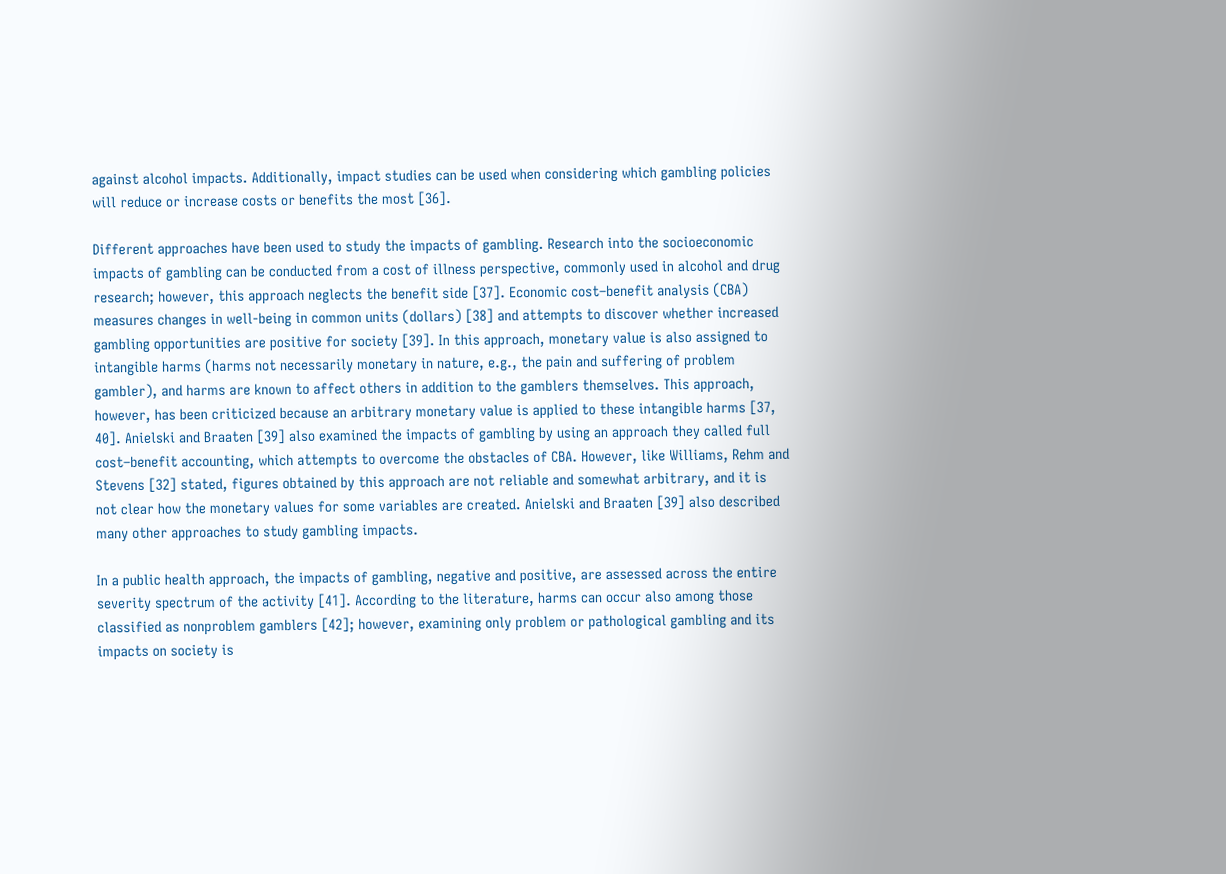against alcohol impacts. Additionally, impact studies can be used when considering which gambling policies will reduce or increase costs or benefits the most [36].

Different approaches have been used to study the impacts of gambling. Research into the socioeconomic impacts of gambling can be conducted from a cost of illness perspective, commonly used in alcohol and drug research; however, this approach neglects the benefit side [37]. Economic cost–benefit analysis (CBA) measures changes in well-being in common units (dollars) [38] and attempts to discover whether increased gambling opportunities are positive for society [39]. In this approach, monetary value is also assigned to intangible harms (harms not necessarily monetary in nature, e.g., the pain and suffering of problem gambler), and harms are known to affect others in addition to the gamblers themselves. This approach, however, has been criticized because an arbitrary monetary value is applied to these intangible harms [37, 40]. Anielski and Braaten [39] also examined the impacts of gambling by using an approach they called full cost–benefit accounting, which attempts to overcome the obstacles of CBA. However, like Williams, Rehm and Stevens [32] stated, figures obtained by this approach are not reliable and somewhat arbitrary, and it is not clear how the monetary values for some variables are created. Anielski and Braaten [39] also described many other approaches to study gambling impacts.

In a public health approach, the impacts of gambling, negative and positive, are assessed across the entire severity spectrum of the activity [41]. According to the literature, harms can occur also among those classified as nonproblem gamblers [42]; however, examining only problem or pathological gambling and its impacts on society is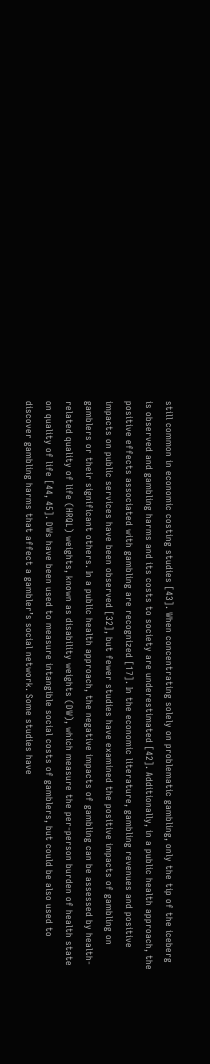still common in economic costing studies [43]. When concentrating solely on problematic gambling, only the tip of the iceberg is observed and gambling harms and its costs to society are underestimated [42]. Additionally, in a public health approach, the positive effects associated with gambling are recognized [17]. In the economic literature, gambling revenues and positive impacts on public services have been observed [32], but fewer studies have examined the positive impacts of gambling on gamblers or their significant others. In a public health approach, the negative impacts of gambling can be assessed by health-related quality of life (HRQL) weights, known as disability weights (DW), which measure the per-person burden of health state on quality of life [44, 45]. DWs have been used to measure intangible social costs of gamblers, but could be also used to discover gambling harms that affect a gambler’s social network. Some studies have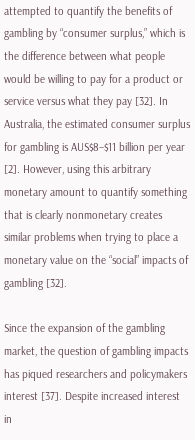attempted to quantify the benefits of gambling by “consumer surplus,” which is the difference between what people would be willing to pay for a product or service versus what they pay [32]. In Australia, the estimated consumer surplus for gambling is AUS$8–$11 billion per year [2]. However, using this arbitrary monetary amount to quantify something that is clearly nonmonetary creates similar problems when trying to place a monetary value on the “social” impacts of gambling [32].

Since the expansion of the gambling market, the question of gambling impacts has piqued researchers and policymakers interest [37]. Despite increased interest in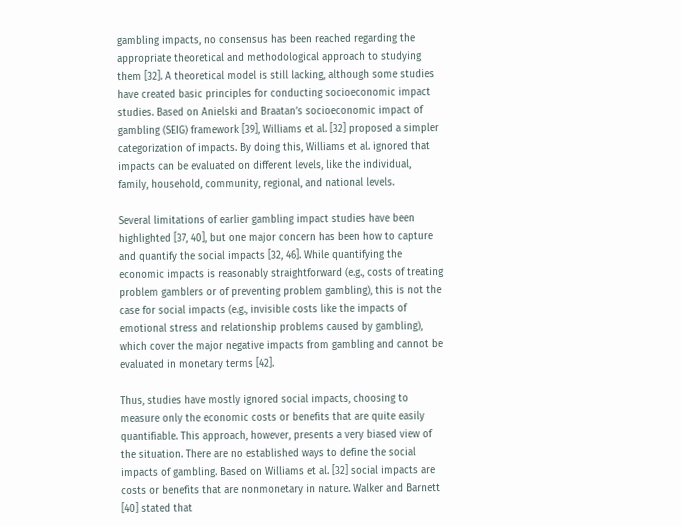gambling impacts, no consensus has been reached regarding the appropriate theoretical and methodological approach to studying them [32]. A theoretical model is still lacking, although some studies have created basic principles for conducting socioeconomic impact studies. Based on Anielski and Braatan’s socioeconomic impact of gambling (SEIG) framework [39], Williams et al. [32] proposed a simpler categorization of impacts. By doing this, Williams et al. ignored that impacts can be evaluated on different levels, like the individual, family, household, community, regional, and national levels.

Several limitations of earlier gambling impact studies have been highlighted [37, 40], but one major concern has been how to capture and quantify the social impacts [32, 46]. While quantifying the economic impacts is reasonably straightforward (e.g., costs of treating problem gamblers or of preventing problem gambling), this is not the case for social impacts (e.g., invisible costs like the impacts of emotional stress and relationship problems caused by gambling), which cover the major negative impacts from gambling and cannot be evaluated in monetary terms [42].

Thus, studies have mostly ignored social impacts, choosing to measure only the economic costs or benefits that are quite easily quantifiable. This approach, however, presents a very biased view of the situation. There are no established ways to define the social impacts of gambling. Based on Williams et al. [32] social impacts are costs or benefits that are nonmonetary in nature. Walker and Barnett [40] stated that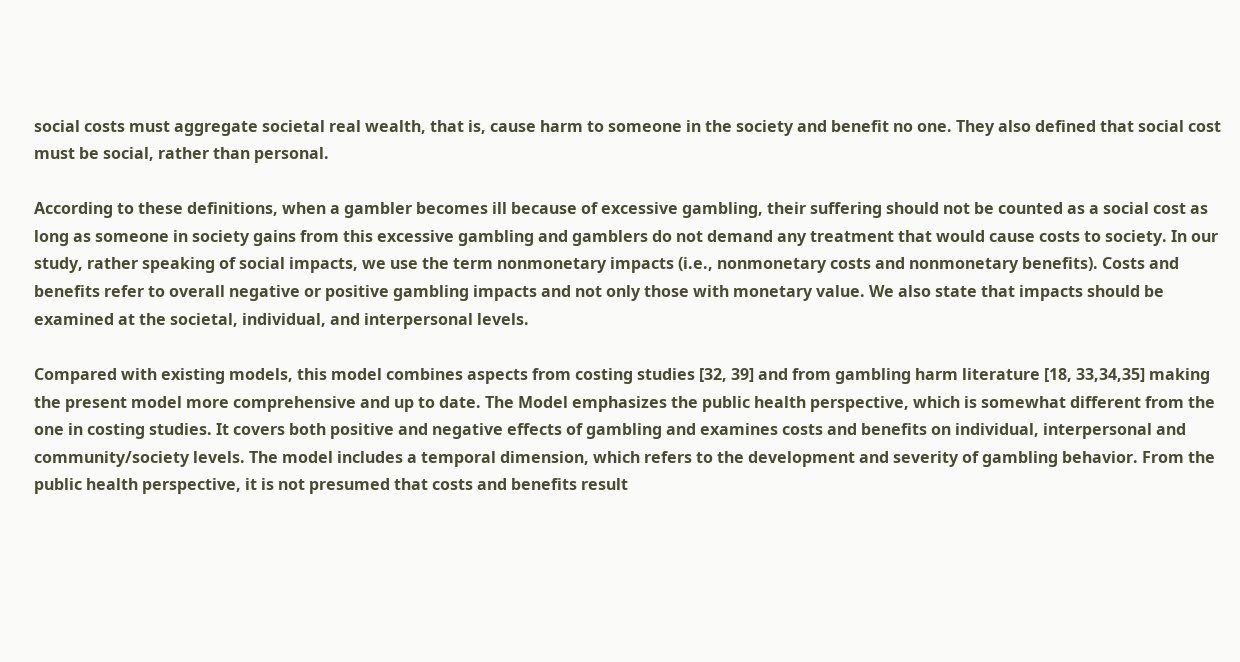social costs must aggregate societal real wealth, that is, cause harm to someone in the society and benefit no one. They also defined that social cost must be social, rather than personal.

According to these definitions, when a gambler becomes ill because of excessive gambling, their suffering should not be counted as a social cost as long as someone in society gains from this excessive gambling and gamblers do not demand any treatment that would cause costs to society. In our study, rather speaking of social impacts, we use the term nonmonetary impacts (i.e., nonmonetary costs and nonmonetary benefits). Costs and benefits refer to overall negative or positive gambling impacts and not only those with monetary value. We also state that impacts should be examined at the societal, individual, and interpersonal levels.

Compared with existing models, this model combines aspects from costing studies [32, 39] and from gambling harm literature [18, 33,34,35] making the present model more comprehensive and up to date. The Model emphasizes the public health perspective, which is somewhat different from the one in costing studies. It covers both positive and negative effects of gambling and examines costs and benefits on individual, interpersonal and community/society levels. The model includes a temporal dimension, which refers to the development and severity of gambling behavior. From the public health perspective, it is not presumed that costs and benefits result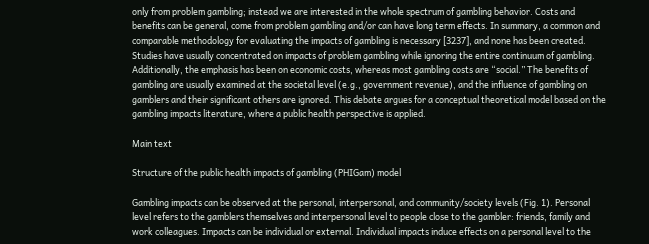only from problem gambling; instead we are interested in the whole spectrum of gambling behavior. Costs and benefits can be general, come from problem gambling and/or can have long term effects. In summary, a common and comparable methodology for evaluating the impacts of gambling is necessary [3237], and none has been created. Studies have usually concentrated on impacts of problem gambling while ignoring the entire continuum of gambling. Additionally, the emphasis has been on economic costs, whereas most gambling costs are “social.” The benefits of gambling are usually examined at the societal level (e.g., government revenue), and the influence of gambling on gamblers and their significant others are ignored. This debate argues for a conceptual theoretical model based on the gambling impacts literature, where a public health perspective is applied.

Main text

Structure of the public health impacts of gambling (PHIGam) model

Gambling impacts can be observed at the personal, interpersonal, and community/society levels (Fig. 1). Personal level refers to the gamblers themselves and interpersonal level to people close to the gambler: friends, family and work colleagues. Impacts can be individual or external. Individual impacts induce effects on a personal level to the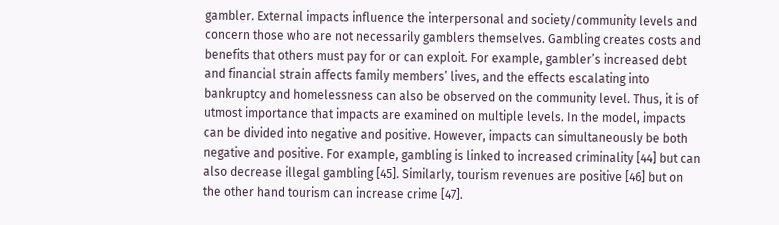gambler. External impacts influence the interpersonal and society/community levels and concern those who are not necessarily gamblers themselves. Gambling creates costs and benefits that others must pay for or can exploit. For example, gambler’s increased debt and financial strain affects family members’ lives, and the effects escalating into bankruptcy and homelessness can also be observed on the community level. Thus, it is of utmost importance that impacts are examined on multiple levels. In the model, impacts can be divided into negative and positive. However, impacts can simultaneously be both negative and positive. For example, gambling is linked to increased criminality [44] but can also decrease illegal gambling [45]. Similarly, tourism revenues are positive [46] but on the other hand tourism can increase crime [47].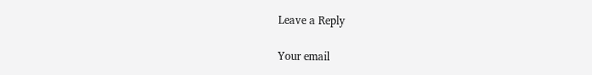Leave a Reply

Your email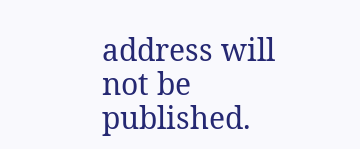address will not be published.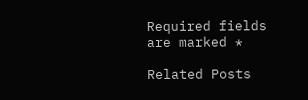Required fields are marked *

Related Posts